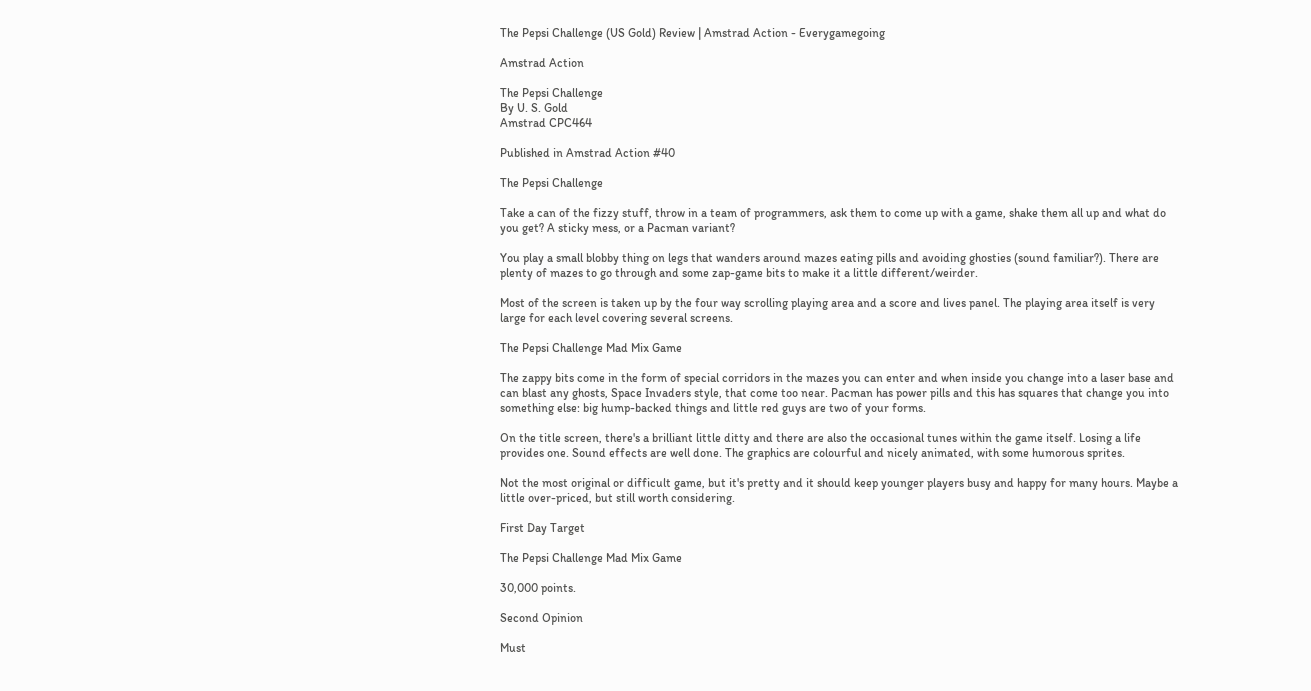The Pepsi Challenge (US Gold) Review | Amstrad Action - Everygamegoing

Amstrad Action

The Pepsi Challenge
By U. S. Gold
Amstrad CPC464

Published in Amstrad Action #40

The Pepsi Challenge

Take a can of the fizzy stuff, throw in a team of programmers, ask them to come up with a game, shake them all up and what do you get? A sticky mess, or a Pacman variant?

You play a small blobby thing on legs that wanders around mazes eating pills and avoiding ghosties (sound familiar?). There are plenty of mazes to go through and some zap-game bits to make it a little different/weirder.

Most of the screen is taken up by the four way scrolling playing area and a score and lives panel. The playing area itself is very large for each level covering several screens.

The Pepsi Challenge Mad Mix Game

The zappy bits come in the form of special corridors in the mazes you can enter and when inside you change into a laser base and can blast any ghosts, Space Invaders style, that come too near. Pacman has power pills and this has squares that change you into something else: big hump-backed things and little red guys are two of your forms.

On the title screen, there's a brilliant little ditty and there are also the occasional tunes within the game itself. Losing a life provides one. Sound effects are well done. The graphics are colourful and nicely animated, with some humorous sprites.

Not the most original or difficult game, but it's pretty and it should keep younger players busy and happy for many hours. Maybe a little over-priced, but still worth considering.

First Day Target

The Pepsi Challenge Mad Mix Game

30,000 points.

Second Opinion

Must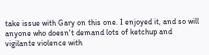take issue with Gary on this one. I enjoyed it, and so will anyone who doesn't demand lots of ketchup and vigilante violence with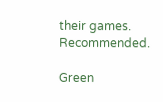their games. Recommended.

Green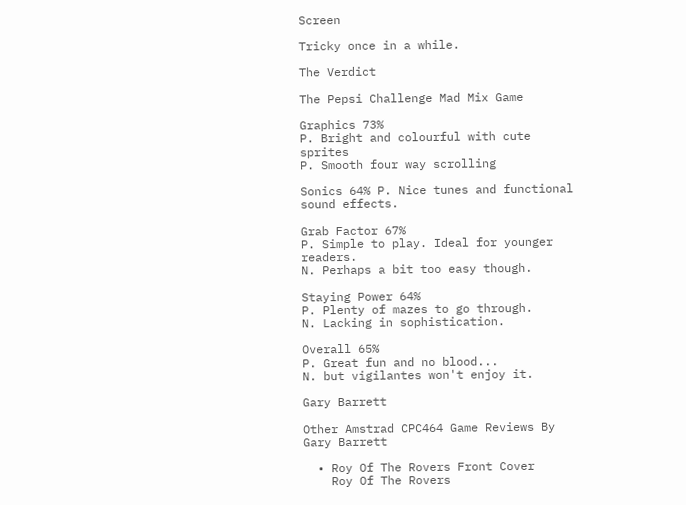Screen

Tricky once in a while.

The Verdict

The Pepsi Challenge Mad Mix Game

Graphics 73%
P. Bright and colourful with cute sprites
P. Smooth four way scrolling

Sonics 64% P. Nice tunes and functional sound effects.

Grab Factor 67%
P. Simple to play. Ideal for younger readers.
N. Perhaps a bit too easy though.

Staying Power 64%
P. Plenty of mazes to go through.
N. Lacking in sophistication.

Overall 65%
P. Great fun and no blood...
N. but vigilantes won't enjoy it.

Gary Barrett

Other Amstrad CPC464 Game Reviews By Gary Barrett

  • Roy Of The Rovers Front Cover
    Roy Of The Rovers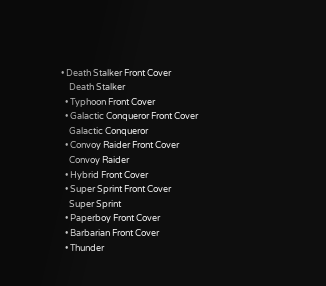• Death Stalker Front Cover
    Death Stalker
  • Typhoon Front Cover
  • Galactic Conqueror Front Cover
    Galactic Conqueror
  • Convoy Raider Front Cover
    Convoy Raider
  • Hybrid Front Cover
  • Super Sprint Front Cover
    Super Sprint
  • Paperboy Front Cover
  • Barbarian Front Cover
  • Thunder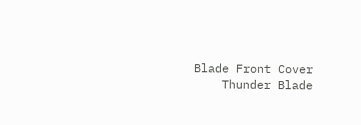Blade Front Cover
    Thunder Blade